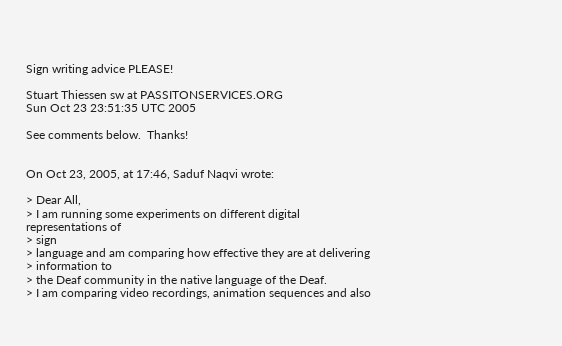Sign writing advice PLEASE!

Stuart Thiessen sw at PASSITONSERVICES.ORG
Sun Oct 23 23:51:35 UTC 2005

See comments below.  Thanks!


On Oct 23, 2005, at 17:46, Saduf Naqvi wrote:

> Dear All,
> I am running some experiments on different digital representations of
> sign
> language and am comparing how effective they are at delivering
> information to
> the Deaf community in the native language of the Deaf.
> I am comparing video recordings, animation sequences and also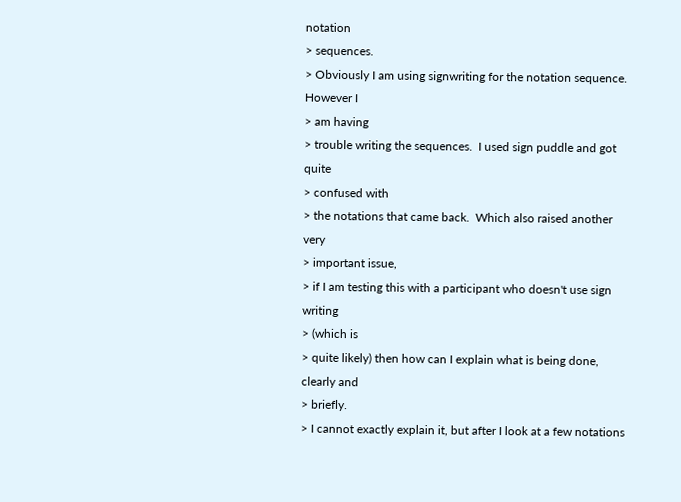notation
> sequences.
> Obviously I am using signwriting for the notation sequence. However I
> am having
> trouble writing the sequences.  I used sign puddle and got quite
> confused with
> the notations that came back.  Which also raised another very
> important issue,
> if I am testing this with a participant who doesn't use sign writing
> (which is
> quite likely) then how can I explain what is being done, clearly and
> briefly.
> I cannot exactly explain it, but after I look at a few notations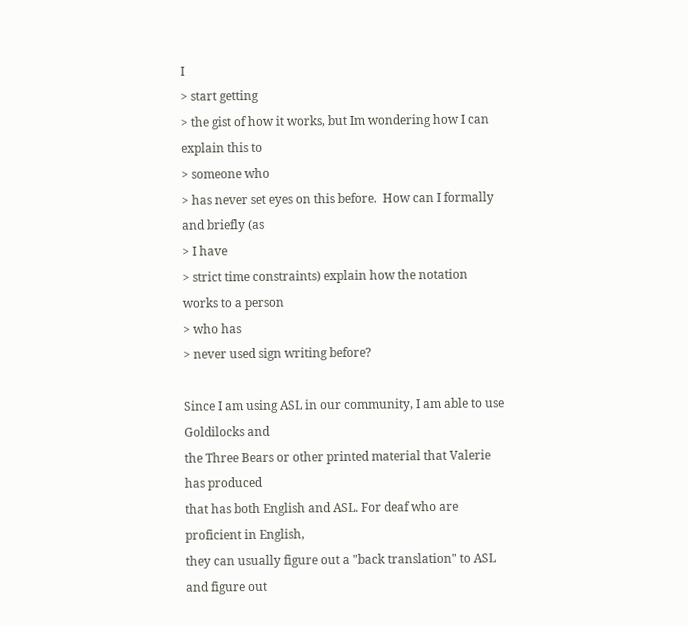I
> start getting
> the gist of how it works, but Im wondering how I can explain this to
> someone who
> has never set eyes on this before.  How can I formally and briefly (as
> I have
> strict time constraints) explain how the notation works to a person
> who has
> never used sign writing before?

Since I am using ASL in our community, I am able to use Goldilocks and
the Three Bears or other printed material that Valerie has produced
that has both English and ASL. For deaf who are proficient in English,
they can usually figure out a "back translation" to ASL and figure out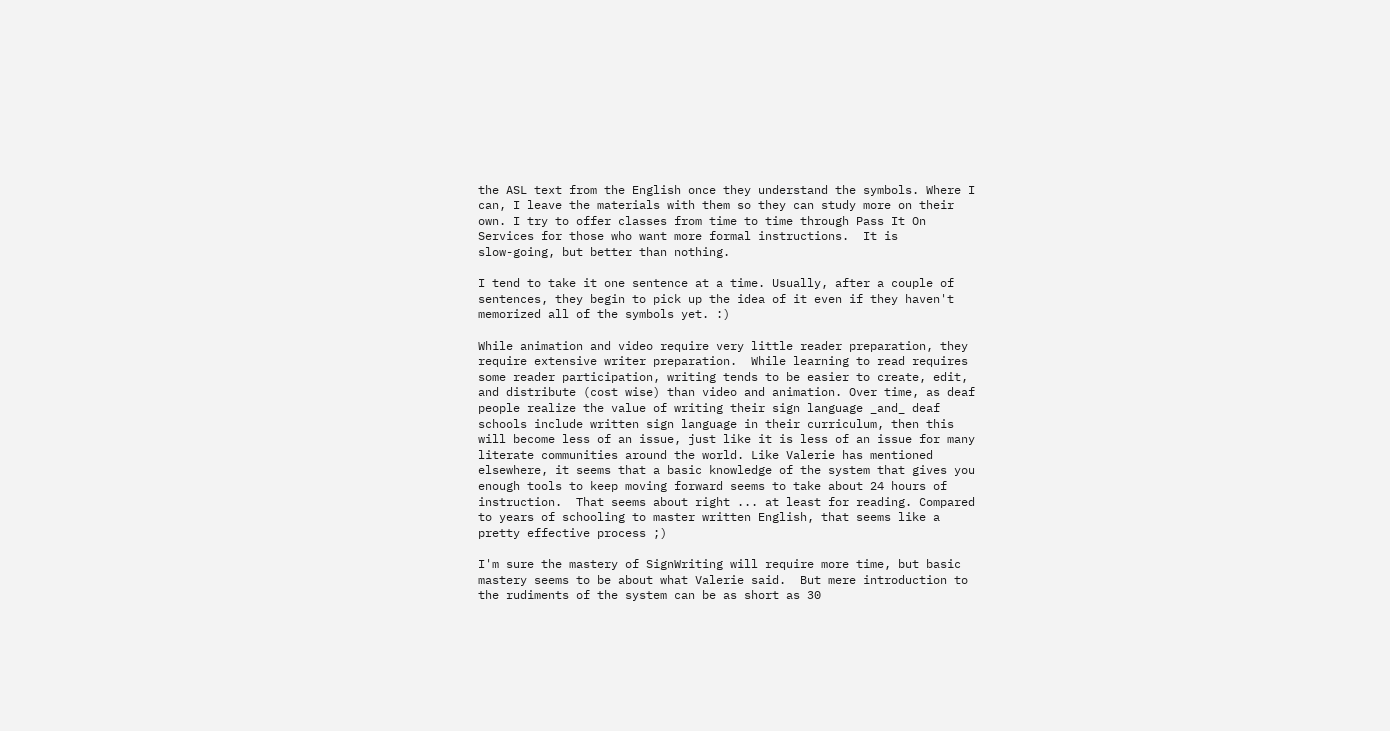the ASL text from the English once they understand the symbols. Where I
can, I leave the materials with them so they can study more on their
own. I try to offer classes from time to time through Pass It On
Services for those who want more formal instructions.  It is
slow-going, but better than nothing.

I tend to take it one sentence at a time. Usually, after a couple of
sentences, they begin to pick up the idea of it even if they haven't
memorized all of the symbols yet. :)

While animation and video require very little reader preparation, they
require extensive writer preparation.  While learning to read requires
some reader participation, writing tends to be easier to create, edit,
and distribute (cost wise) than video and animation. Over time, as deaf
people realize the value of writing their sign language _and_ deaf
schools include written sign language in their curriculum, then this
will become less of an issue, just like it is less of an issue for many
literate communities around the world. Like Valerie has mentioned
elsewhere, it seems that a basic knowledge of the system that gives you
enough tools to keep moving forward seems to take about 24 hours of
instruction.  That seems about right ... at least for reading. Compared
to years of schooling to master written English, that seems like a
pretty effective process ;)

I'm sure the mastery of SignWriting will require more time, but basic
mastery seems to be about what Valerie said.  But mere introduction to
the rudiments of the system can be as short as 30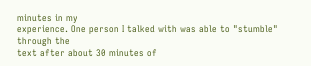minutes in my
experience. One person I talked with was able to "stumble" through the
text after about 30 minutes of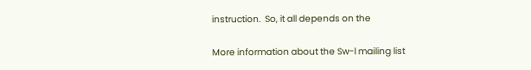instruction.  So, it all depends on the

More information about the Sw-l mailing list